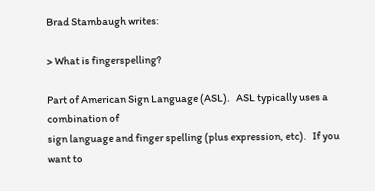Brad Stambaugh writes:

> What is fingerspelling?

Part of American Sign Language (ASL).   ASL typically uses a combination of
sign language and finger spelling (plus expression, etc).   If you want to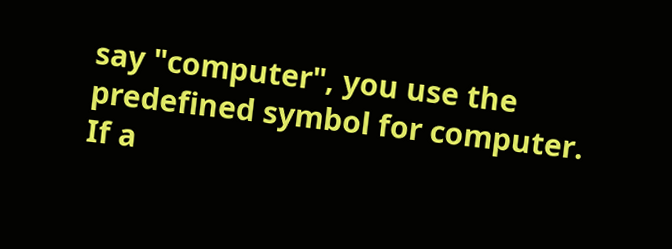say "computer", you use the predefined symbol for computer.   If a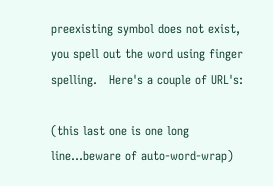preexisting symbol does not exist, you spell out the word using finger
spelling.   Here's a couple of URL's:

(this last one is one long line...beware of auto-word-wrap)